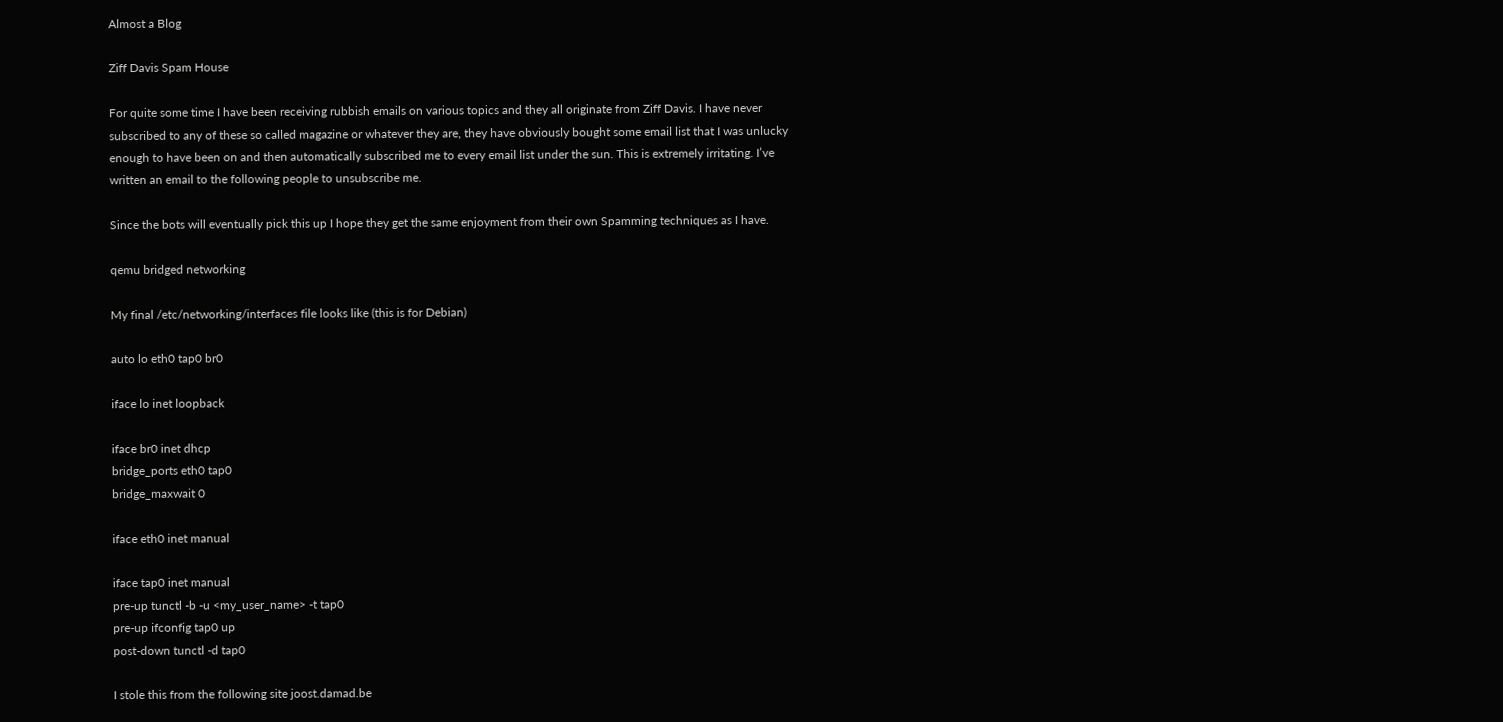Almost a Blog

Ziff Davis Spam House

For quite some time I have been receiving rubbish emails on various topics and they all originate from Ziff Davis. I have never subscribed to any of these so called magazine or whatever they are, they have obviously bought some email list that I was unlucky enough to have been on and then automatically subscribed me to every email list under the sun. This is extremely irritating. I’ve written an email to the following people to unsubscribe me.

Since the bots will eventually pick this up I hope they get the same enjoyment from their own Spamming techniques as I have.

qemu bridged networking

My final /etc/networking/interfaces file looks like (this is for Debian)

auto lo eth0 tap0 br0

iface lo inet loopback

iface br0 inet dhcp
bridge_ports eth0 tap0
bridge_maxwait 0

iface eth0 inet manual

iface tap0 inet manual
pre-up tunctl -b -u <my_user_name> -t tap0
pre-up ifconfig tap0 up
post-down tunctl -d tap0

I stole this from the following site joost.damad.be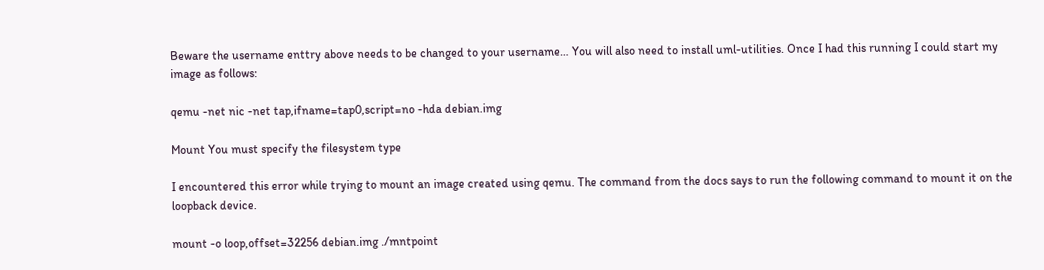Beware the username enttry above needs to be changed to your username… You will also need to install uml-utilities. Once I had this running I could start my image as follows:

qemu -net nic -net tap,ifname=tap0,script=no -hda debian.img

Mount You must specify the filesystem type

I encountered this error while trying to mount an image created using qemu. The command from the docs says to run the following command to mount it on the loopback device.

mount -o loop,offset=32256 debian.img ./mntpoint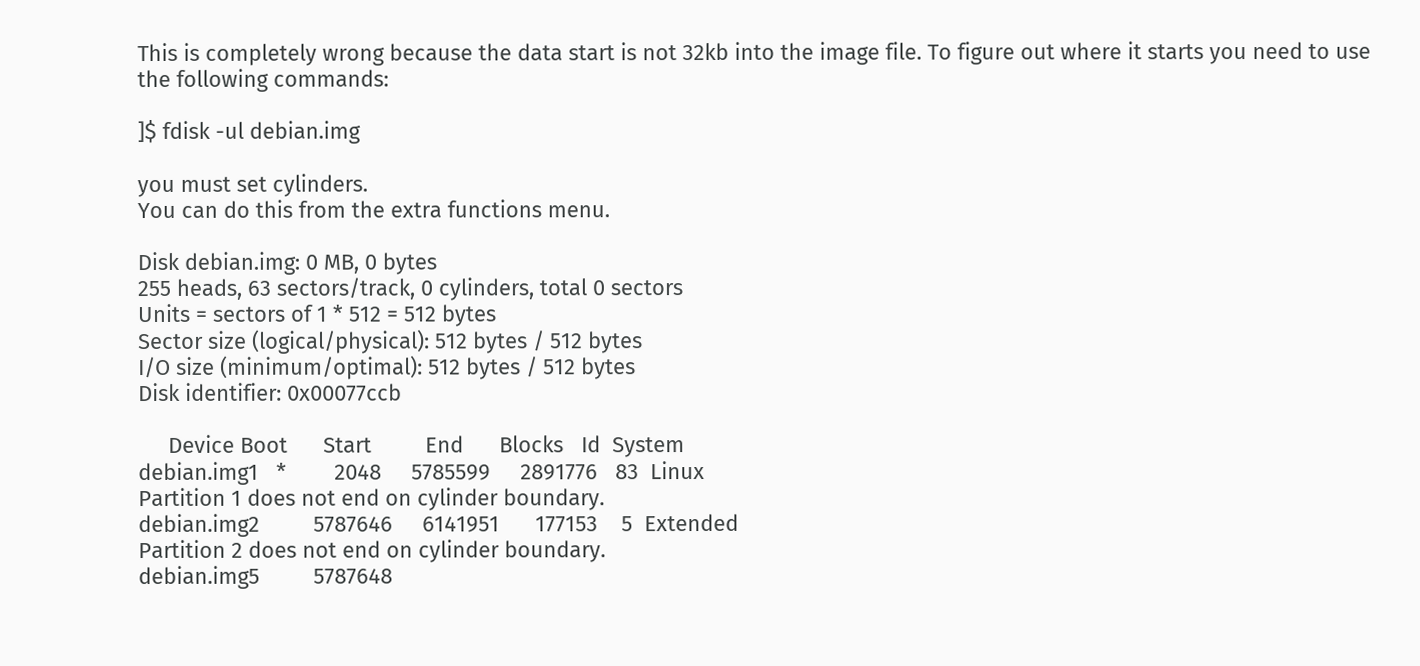This is completely wrong because the data start is not 32kb into the image file. To figure out where it starts you need to use the following commands:

]$ fdisk -ul debian.img

you must set cylinders.
You can do this from the extra functions menu.

Disk debian.img: 0 MB, 0 bytes
255 heads, 63 sectors/track, 0 cylinders, total 0 sectors
Units = sectors of 1 * 512 = 512 bytes
Sector size (logical/physical): 512 bytes / 512 bytes
I/O size (minimum/optimal): 512 bytes / 512 bytes
Disk identifier: 0x00077ccb

     Device Boot      Start         End      Blocks   Id  System
debian.img1   *        2048     5785599     2891776   83  Linux
Partition 1 does not end on cylinder boundary.
debian.img2         5787646     6141951      177153    5  Extended
Partition 2 does not end on cylinder boundary.
debian.img5         5787648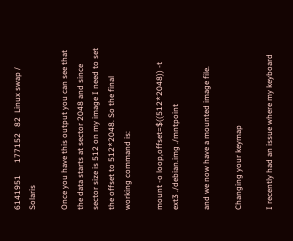6141951      177152   82  Linux swap / Solaris

Once you have this output you can see that the data starts at sector 2048 and since sector size is 512 on my image I need to set the offset to 512*2048. So the final working command is:

mount -o loop,offset=$((512*2048)) -t ext3 ./debian.img ./mntpoint

and we now have a mounted image file.

Changing your keymap

I recently had an issue where my keyboard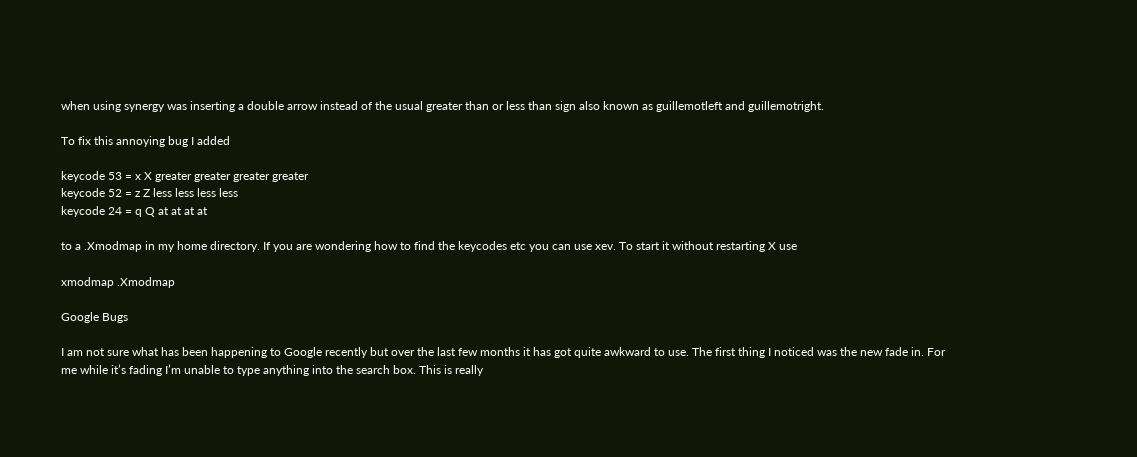when using synergy was inserting a double arrow instead of the usual greater than or less than sign also known as guillemotleft and guillemotright.

To fix this annoying bug I added

keycode 53 = x X greater greater greater greater
keycode 52 = z Z less less less less
keycode 24 = q Q at at at at

to a .Xmodmap in my home directory. If you are wondering how to find the keycodes etc you can use xev. To start it without restarting X use

xmodmap .Xmodmap

Google Bugs

I am not sure what has been happening to Google recently but over the last few months it has got quite awkward to use. The first thing I noticed was the new fade in. For me while it’s fading I’m unable to type anything into the search box. This is really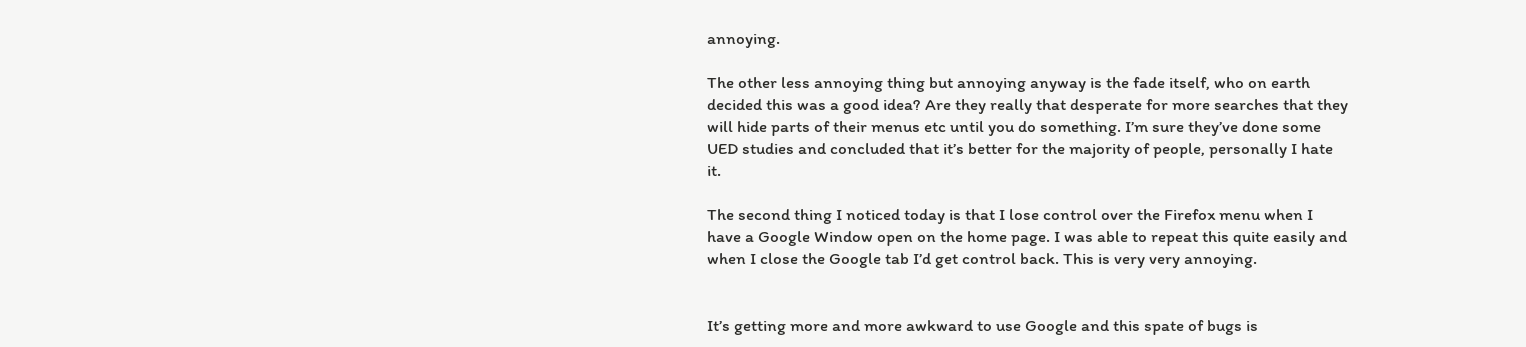annoying.

The other less annoying thing but annoying anyway is the fade itself, who on earth decided this was a good idea? Are they really that desperate for more searches that they will hide parts of their menus etc until you do something. I’m sure they’ve done some UED studies and concluded that it’s better for the majority of people, personally I hate it.

The second thing I noticed today is that I lose control over the Firefox menu when I have a Google Window open on the home page. I was able to repeat this quite easily and when I close the Google tab I’d get control back. This is very very annoying.


It’s getting more and more awkward to use Google and this spate of bugs is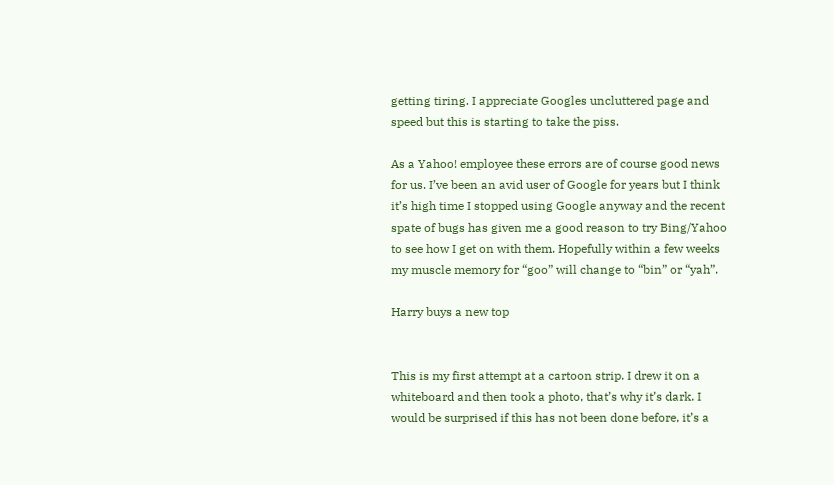getting tiring. I appreciate Googles uncluttered page and speed but this is starting to take the piss.

As a Yahoo! employee these errors are of course good news for us. I’ve been an avid user of Google for years but I think it’s high time I stopped using Google anyway and the recent spate of bugs has given me a good reason to try Bing/Yahoo to see how I get on with them. Hopefully within a few weeks my muscle memory for “goo” will change to “bin” or “yah”.

Harry buys a new top


This is my first attempt at a cartoon strip. I drew it on a whiteboard and then took a photo, that’s why it’s dark. I would be surprised if this has not been done before, it’s a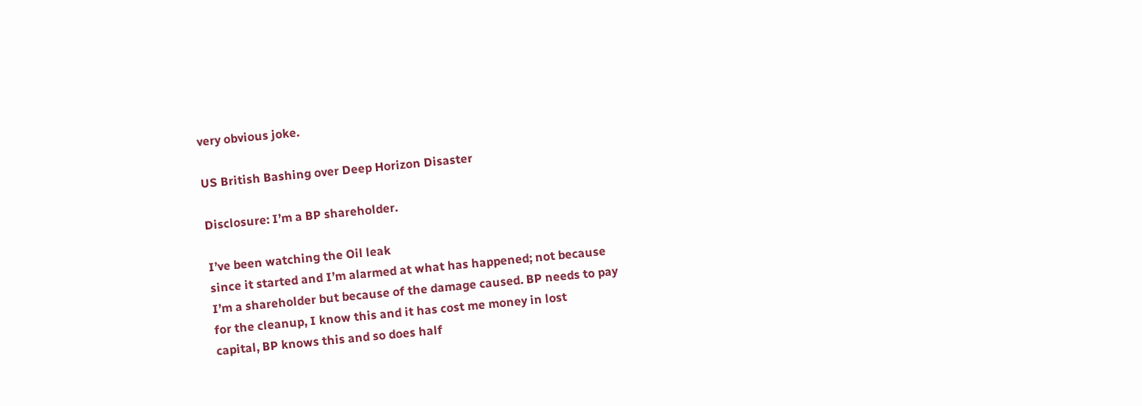very obvious joke.

US British Bashing over Deep Horizon Disaster

Disclosure: I’m a BP shareholder.

I’ve been watching the Oil leak
since it started and I’m alarmed at what has happened; not because
I’m a shareholder but because of the damage caused. BP needs to pay
for the cleanup, I know this and it has cost me money in lost
capital, BP knows this and so does half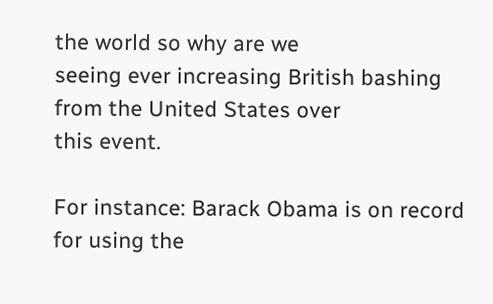the world so why are we
seeing ever increasing British bashing from the United States over
this event.

For instance: Barack Obama is on record
for using the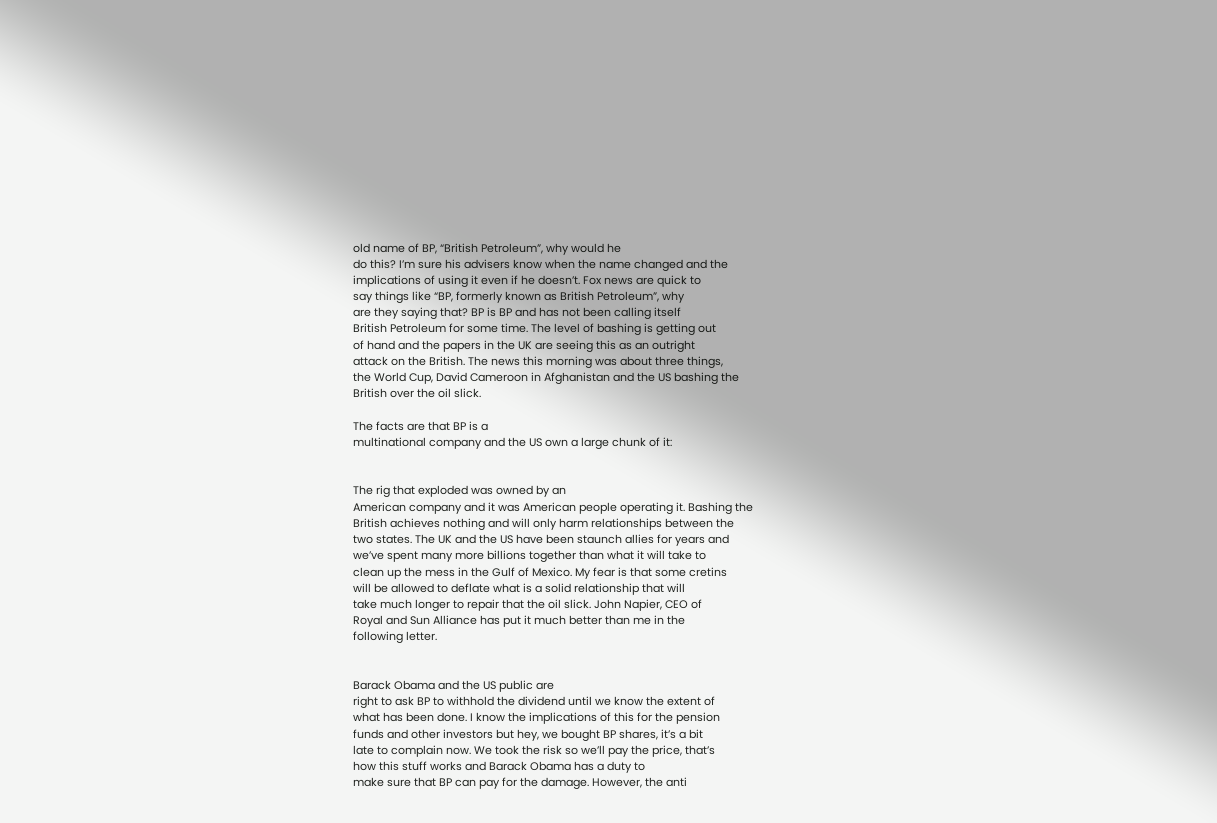old name of BP, “British Petroleum”, why would he
do this? I’m sure his advisers know when the name changed and the
implications of using it even if he doesn’t. Fox news are quick to
say things like “BP, formerly known as British Petroleum”, why
are they saying that? BP is BP and has not been calling itself
British Petroleum for some time. The level of bashing is getting out
of hand and the papers in the UK are seeing this as an outright
attack on the British. The news this morning was about three things,
the World Cup, David Cameroon in Afghanistan and the US bashing the
British over the oil slick.

The facts are that BP is a
multinational company and the US own a large chunk of it:


The rig that exploded was owned by an
American company and it was American people operating it. Bashing the
British achieves nothing and will only harm relationships between the
two states. The UK and the US have been staunch allies for years and
we’ve spent many more billions together than what it will take to
clean up the mess in the Gulf of Mexico. My fear is that some cretins
will be allowed to deflate what is a solid relationship that will
take much longer to repair that the oil slick. John Napier, CEO of
Royal and Sun Alliance has put it much better than me in the
following letter.


Barack Obama and the US public are
right to ask BP to withhold the dividend until we know the extent of
what has been done. I know the implications of this for the pension
funds and other investors but hey, we bought BP shares, it’s a bit
late to complain now. We took the risk so we’ll pay the price, that’s
how this stuff works and Barack Obama has a duty to
make sure that BP can pay for the damage. However, the anti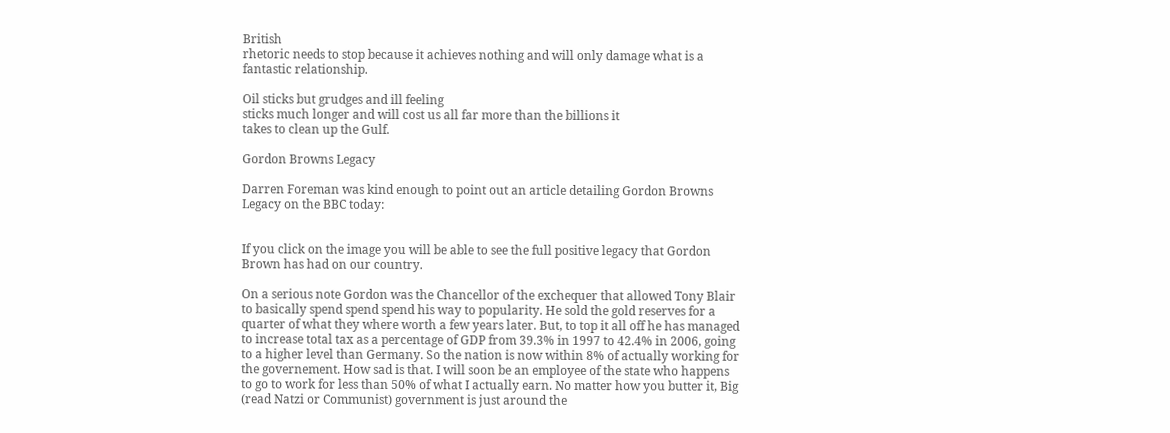British
rhetoric needs to stop because it achieves nothing and will only damage what is a fantastic relationship.

Oil sticks but grudges and ill feeling
sticks much longer and will cost us all far more than the billions it
takes to clean up the Gulf.

Gordon Browns Legacy

Darren Foreman was kind enough to point out an article detailing Gordon Browns Legacy on the BBC today:


If you click on the image you will be able to see the full positive legacy that Gordon Brown has had on our country.

On a serious note Gordon was the Chancellor of the exchequer that allowed Tony Blair to basically spend spend spend his way to popularity. He sold the gold reserves for a quarter of what they where worth a few years later. But, to top it all off he has managed to increase total tax as a percentage of GDP from 39.3% in 1997 to 42.4% in 2006, going to a higher level than Germany. So the nation is now within 8% of actually working for the governement. How sad is that. I will soon be an employee of the state who happens to go to work for less than 50% of what I actually earn. No matter how you butter it, Big (read Natzi or Communist) government is just around the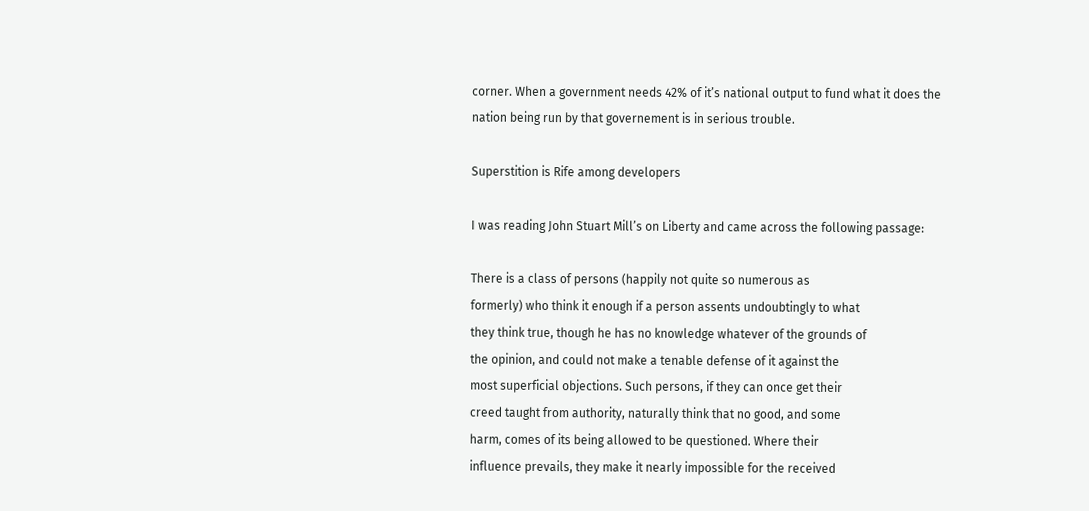corner. When a government needs 42% of it’s national output to fund what it does the nation being run by that governement is in serious trouble.

Superstition is Rife among developers

I was reading John Stuart Mill’s on Liberty and came across the following passage:

There is a class of persons (happily not quite so numerous as
formerly) who think it enough if a person assents undoubtingly to what
they think true, though he has no knowledge whatever of the grounds of
the opinion, and could not make a tenable defense of it against the
most superficial objections. Such persons, if they can once get their
creed taught from authority, naturally think that no good, and some
harm, comes of its being allowed to be questioned. Where their
influence prevails, they make it nearly impossible for the received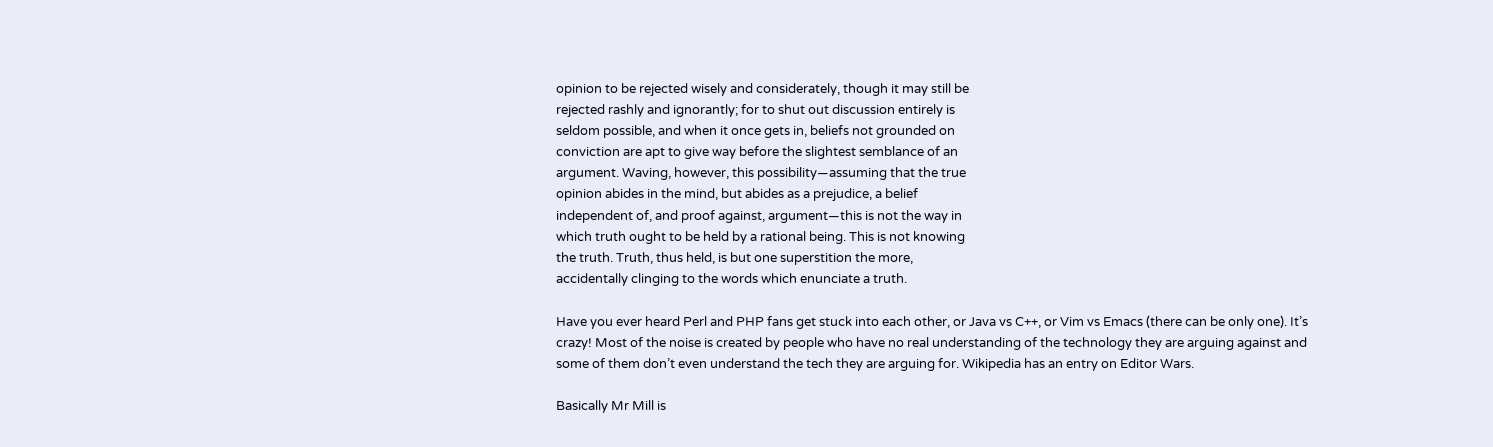opinion to be rejected wisely and considerately, though it may still be
rejected rashly and ignorantly; for to shut out discussion entirely is
seldom possible, and when it once gets in, beliefs not grounded on
conviction are apt to give way before the slightest semblance of an
argument. Waving, however, this possibility—assuming that the true
opinion abides in the mind, but abides as a prejudice, a belief
independent of, and proof against, argument—this is not the way in
which truth ought to be held by a rational being. This is not knowing
the truth. Truth, thus held, is but one superstition the more,
accidentally clinging to the words which enunciate a truth.

Have you ever heard Perl and PHP fans get stuck into each other, or Java vs C++, or Vim vs Emacs (there can be only one). It’s crazy! Most of the noise is created by people who have no real understanding of the technology they are arguing against and some of them don’t even understand the tech they are arguing for. Wikipedia has an entry on Editor Wars.

Basically Mr Mill is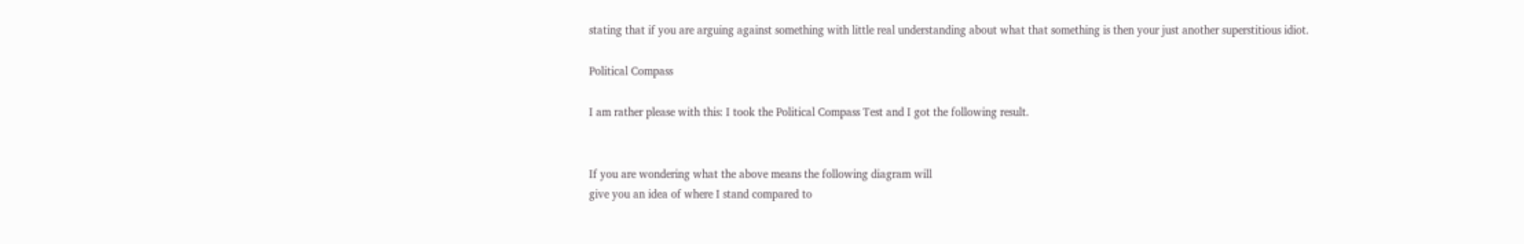stating that if you are arguing against something with little real understanding about what that something is then your just another superstitious idiot.

Political Compass

I am rather please with this: I took the Political Compass Test and I got the following result.


If you are wondering what the above means the following diagram will
give you an idea of where I stand compared to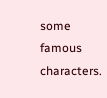some famous characters.